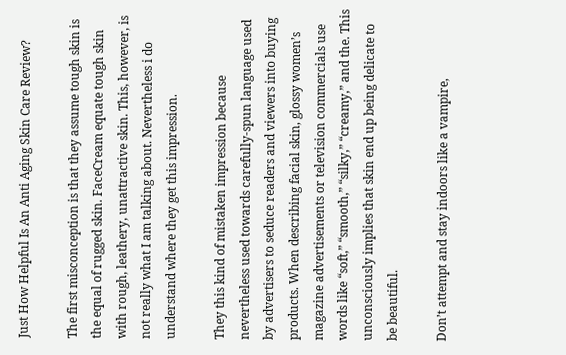Just How Helpful Is An Anti Aging Skin Care Review?

The first misconception is that they assume tough skin is the equal of rugged skin. FaceCream equate tough skin with rough, leathery, unattractive skin. This, however, is not really what I am talking about. Nevertheless i do understand where they get this impression.

They this kind of mistaken impression because nevertheless used towards carefully-spun language used by advertisers to seduce readers and viewers into buying products. When describing facial skin, glossy women’s magazine advertisements or television commercials use words like “soft,” “smooth,” “silky,” “creamy,” and the. This unconsciously implies that skin end up being delicate to be beautiful.

Don’t attempt and stay indoors like a vampire,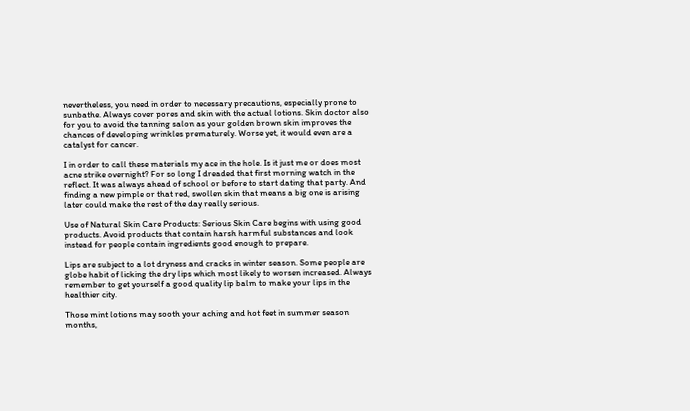nevertheless, you need in order to necessary precautions, especially prone to sunbathe. Always cover pores and skin with the actual lotions. Skin doctor also for you to avoid the tanning salon as your golden brown skin improves the chances of developing wrinkles prematurely. Worse yet, it would even are a catalyst for cancer.

I in order to call these materials my ace in the hole. Is it just me or does most acne strike overnight? For so long I dreaded that first morning watch in the reflect. It was always ahead of school or before to start dating that party. And finding a new pimple or that red, swollen skin that means a big one is arising later could make the rest of the day really serious.

Use of Natural Skin Care Products: Serious Skin Care begins with using good products. Avoid products that contain harsh harmful substances and look instead for people contain ingredients good enough to prepare.

Lips are subject to a lot dryness and cracks in winter season. Some people are globe habit of licking the dry lips which most likely to worsen increased. Always remember to get yourself a good quality lip balm to make your lips in the healthier city.

Those mint lotions may sooth your aching and hot feet in summer season months,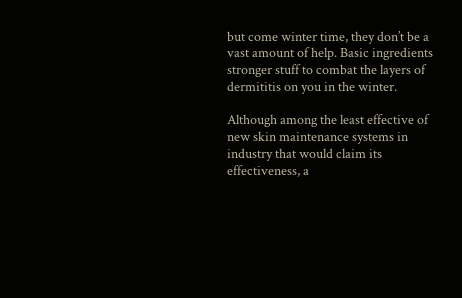but come winter time, they don’t be a vast amount of help. Basic ingredients stronger stuff to combat the layers of dermititis on you in the winter.

Although among the least effective of new skin maintenance systems in industry that would claim its effectiveness, a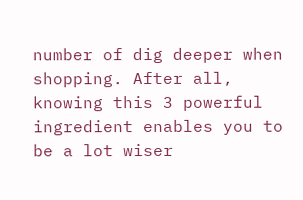number of dig deeper when shopping. After all, knowing this 3 powerful ingredient enables you to be a lot wiser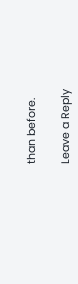than before.

Leave a Reply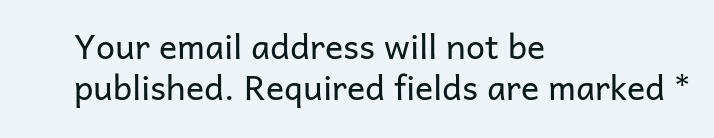Your email address will not be published. Required fields are marked *